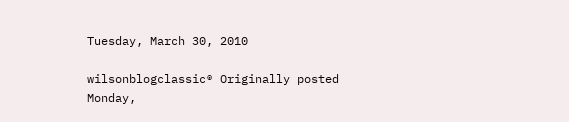Tuesday, March 30, 2010

wilsonblogclassic® Originally posted Monday,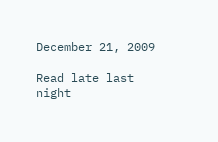December 21, 2009

Read late last night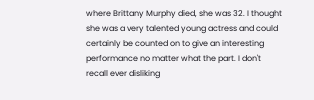where Brittany Murphy died, she was 32. I thought she was a very talented young actress and could certainly be counted on to give an interesting performance no matter what the part. I don't recall ever disliking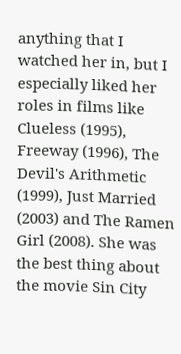anything that I watched her in, but I especially liked her roles in films like Clueless (1995), Freeway (1996), The Devil's Arithmetic (1999), Just Married (2003) and The Ramen Girl (2008). She was the best thing about the movie Sin City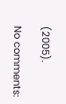(2005).

No comments: